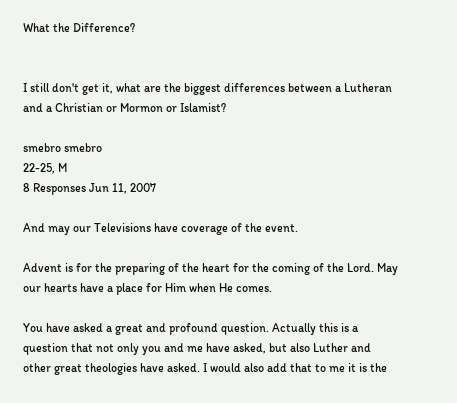What the Difference?


I still don't get it, what are the biggest differences between a Lutheran and a Christian or Mormon or Islamist?

smebro smebro
22-25, M
8 Responses Jun 11, 2007

And may our Televisions have coverage of the event.

Advent is for the preparing of the heart for the coming of the Lord. May our hearts have a place for Him when He comes.

You have asked a great and profound question. Actually this is a question that not only you and me have asked, but also Luther and other great theologies have asked. I would also add that to me it is the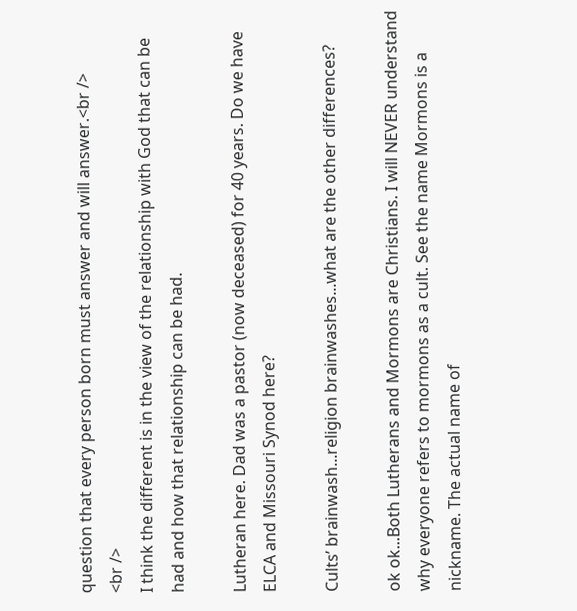question that every person born must answer and will answer.<br />
<br />
I think the different is in the view of the relationship with God that can be had and how that relationship can be had.

Lutheran here. Dad was a pastor (now deceased) for 40 years. Do we have ELCA and Missouri Synod here?

Cults’ brainwash...religion brainwashes...what are the other differences?

ok ok...Both Lutherans and Mormons are Christians. I will NEVER understand why everyone refers to mormons as a cult. See the name Mormons is a nickname. The actual name of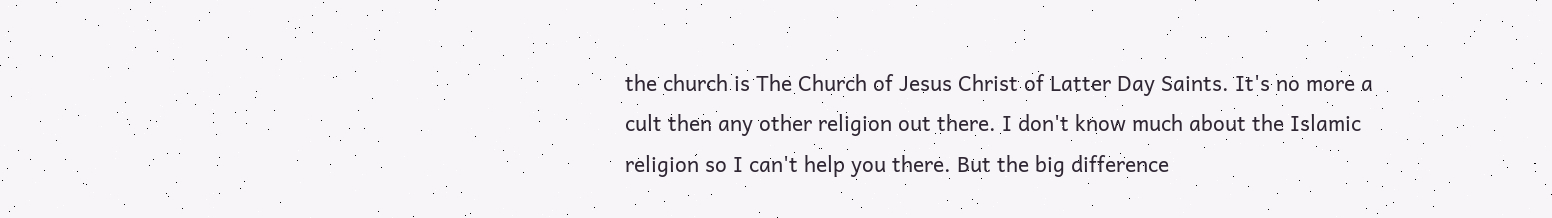the church is The Church of Jesus Christ of Latter Day Saints. It's no more a cult then any other religion out there. I don't know much about the Islamic religion so I can't help you there. But the big difference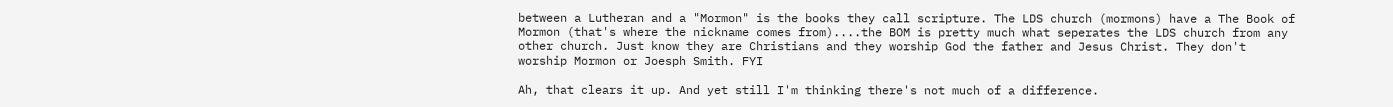between a Lutheran and a "Mormon" is the books they call scripture. The LDS church (mormons) have a The Book of Mormon (that's where the nickname comes from)....the BOM is pretty much what seperates the LDS church from any other church. Just know they are Christians and they worship God the father and Jesus Christ. They don't worship Mormon or Joesph Smith. FYI

Ah, that clears it up. And yet still I'm thinking there's not much of a difference.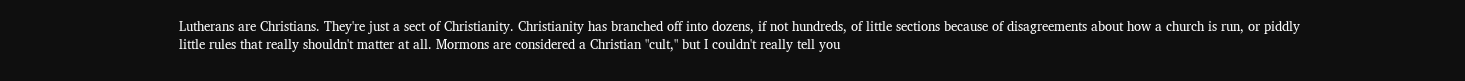Lutherans are Christians. They're just a sect of Christianity. Christianity has branched off into dozens, if not hundreds, of little sections because of disagreements about how a church is run, or piddly little rules that really shouldn't matter at all. Mormons are considered a Christian "cult," but I couldn't really tell you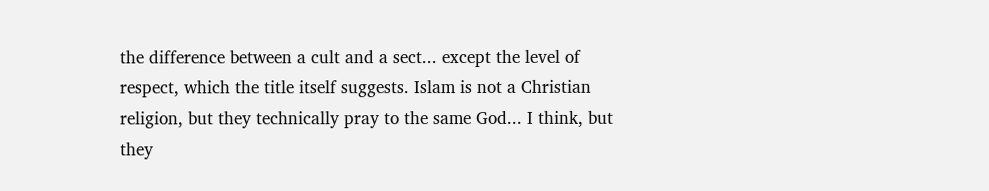the difference between a cult and a sect... except the level of respect, which the title itself suggests. Islam is not a Christian religion, but they technically pray to the same God... I think, but they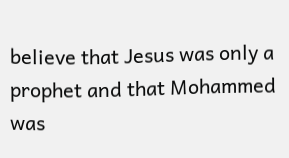believe that Jesus was only a prophet and that Mohammed was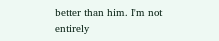better than him. I'm not entirely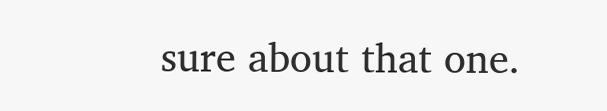sure about that one.